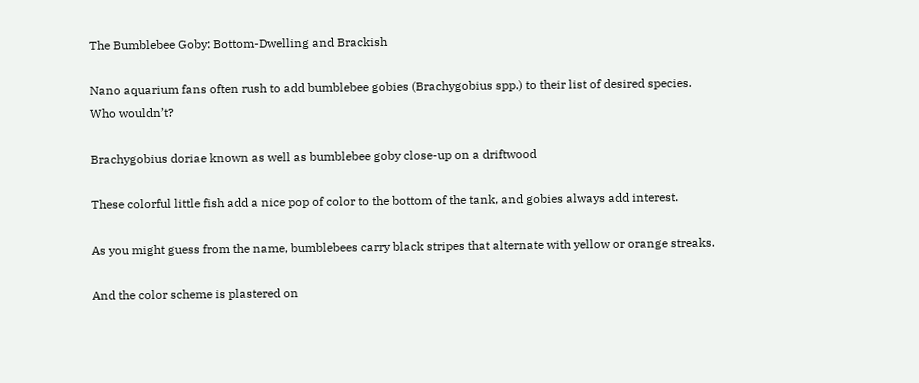The Bumblebee Goby: Bottom-Dwelling and Brackish

Nano aquarium fans often rush to add bumblebee gobies (Brachygobius spp.) to their list of desired species. Who wouldn’t?

Brachygobius doriae known as well as bumblebee goby close-up on a driftwood

These colorful little fish add a nice pop of color to the bottom of the tank, and gobies always add interest.

As you might guess from the name, bumblebees carry black stripes that alternate with yellow or orange streaks.

And the color scheme is plastered on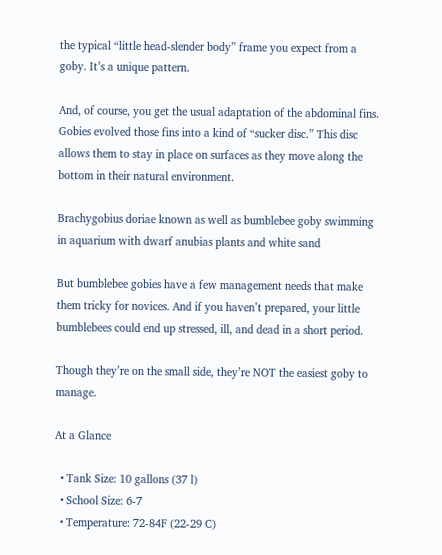the typical “little head-slender body” frame you expect from a goby. It’s a unique pattern.

And, of course, you get the usual adaptation of the abdominal fins. Gobies evolved those fins into a kind of “sucker disc.” This disc allows them to stay in place on surfaces as they move along the bottom in their natural environment.

Brachygobius doriae known as well as bumblebee goby swimming in aquarium with dwarf anubias plants and white sand

But bumblebee gobies have a few management needs that make them tricky for novices. And if you haven’t prepared, your little bumblebees could end up stressed, ill, and dead in a short period.

Though they’re on the small side, they’re NOT the easiest goby to manage.

At a Glance

  • Tank Size: 10 gallons (37 l)
  • School Size: 6-7
  • Temperature: 72-84F (22-29 C)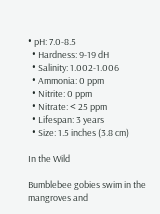• pH: 7.0-8.5
  • Hardness: 9-19 dH
  • Salinity: 1.002-1.006
  • Ammonia: 0 ppm
  • Nitrite: 0 ppm
  • Nitrate: < 25 ppm
  • Lifespan: 3 years
  • Size: 1.5 inches (3.8 cm)

In the Wild

Bumblebee gobies swim in the mangroves and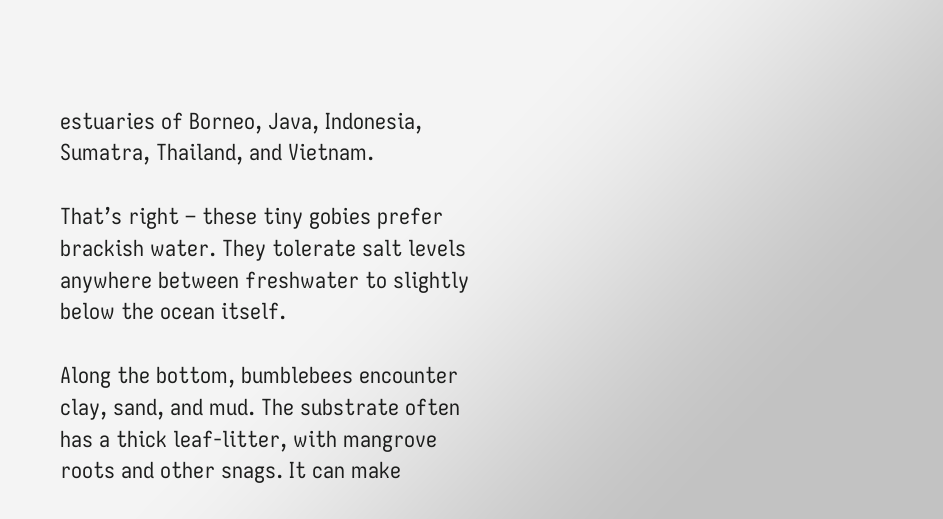estuaries of Borneo, Java, Indonesia, Sumatra, Thailand, and Vietnam.

That’s right – these tiny gobies prefer brackish water. They tolerate salt levels anywhere between freshwater to slightly below the ocean itself.

Along the bottom, bumblebees encounter clay, sand, and mud. The substrate often has a thick leaf-litter, with mangrove roots and other snags. It can make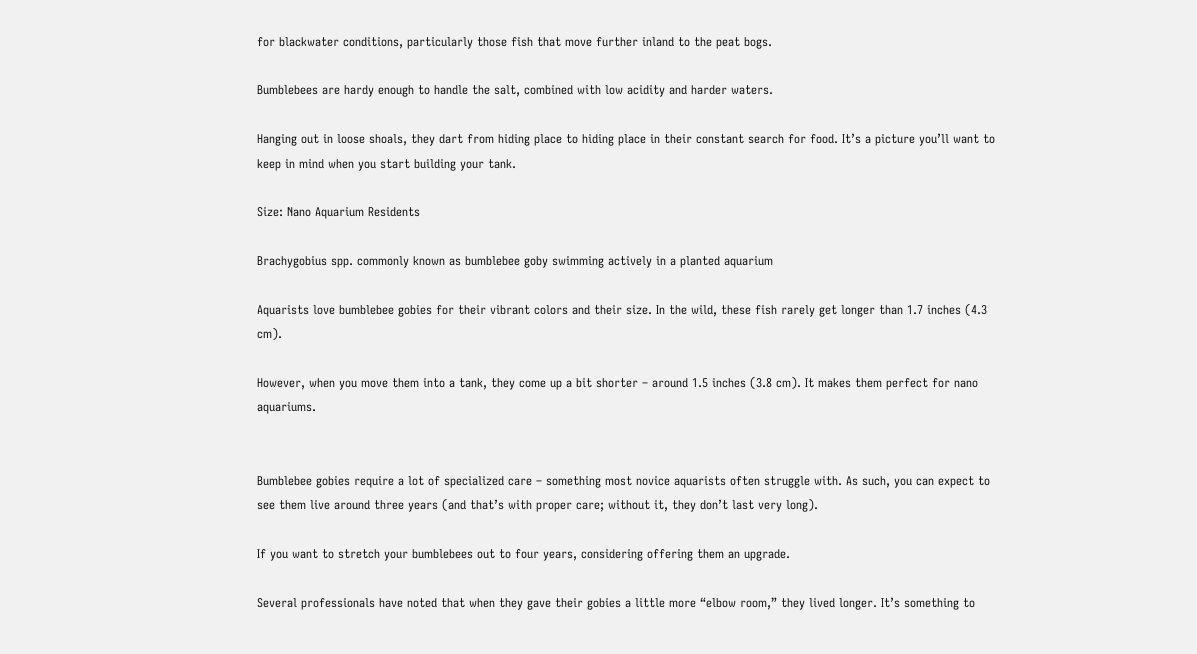for blackwater conditions, particularly those fish that move further inland to the peat bogs.

Bumblebees are hardy enough to handle the salt, combined with low acidity and harder waters.

Hanging out in loose shoals, they dart from hiding place to hiding place in their constant search for food. It’s a picture you’ll want to keep in mind when you start building your tank.

Size: Nano Aquarium Residents

Brachygobius spp. commonly known as bumblebee goby swimming actively in a planted aquarium

Aquarists love bumblebee gobies for their vibrant colors and their size. In the wild, these fish rarely get longer than 1.7 inches (4.3 cm).

However, when you move them into a tank, they come up a bit shorter – around 1.5 inches (3.8 cm). It makes them perfect for nano aquariums.


Bumblebee gobies require a lot of specialized care – something most novice aquarists often struggle with. As such, you can expect to see them live around three years (and that’s with proper care; without it, they don’t last very long).

If you want to stretch your bumblebees out to four years, considering offering them an upgrade.

Several professionals have noted that when they gave their gobies a little more “elbow room,” they lived longer. It’s something to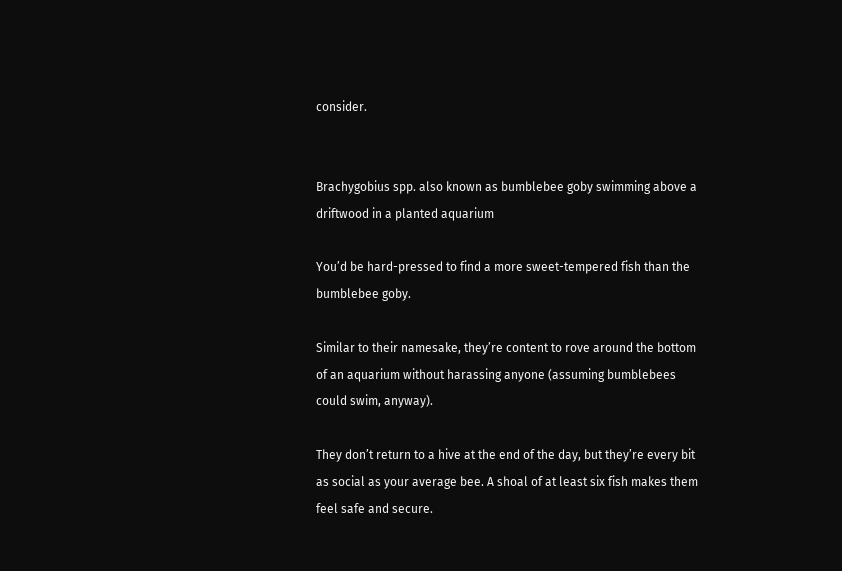consider.


Brachygobius spp. also known as bumblebee goby swimming above a driftwood in a planted aquarium

You’d be hard-pressed to find a more sweet-tempered fish than the bumblebee goby.

Similar to their namesake, they’re content to rove around the bottom of an aquarium without harassing anyone (assuming bumblebees could swim, anyway).

They don’t return to a hive at the end of the day, but they’re every bit as social as your average bee. A shoal of at least six fish makes them feel safe and secure.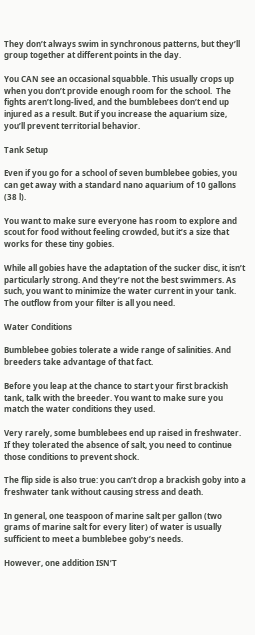They don’t always swim in synchronous patterns, but they’ll group together at different points in the day.

You CAN see an occasional squabble. This usually crops up when you don’t provide enough room for the school.  The fights aren’t long-lived, and the bumblebees don’t end up injured as a result. But if you increase the aquarium size, you’ll prevent territorial behavior.

Tank Setup

Even if you go for a school of seven bumblebee gobies, you can get away with a standard nano aquarium of 10 gallons (38 l).

You want to make sure everyone has room to explore and scout for food without feeling crowded, but it’s a size that works for these tiny gobies.

While all gobies have the adaptation of the sucker disc, it isn’t particularly strong. And they’re not the best swimmers. As such, you want to minimize the water current in your tank. The outflow from your filter is all you need.

Water Conditions

Bumblebee gobies tolerate a wide range of salinities. And breeders take advantage of that fact.

Before you leap at the chance to start your first brackish tank, talk with the breeder. You want to make sure you match the water conditions they used.

Very rarely, some bumblebees end up raised in freshwater. If they tolerated the absence of salt, you need to continue those conditions to prevent shock.

The flip side is also true: you can’t drop a brackish goby into a freshwater tank without causing stress and death.

In general, one teaspoon of marine salt per gallon (two grams of marine salt for every liter) of water is usually sufficient to meet a bumblebee goby’s needs.

However, one addition ISN’T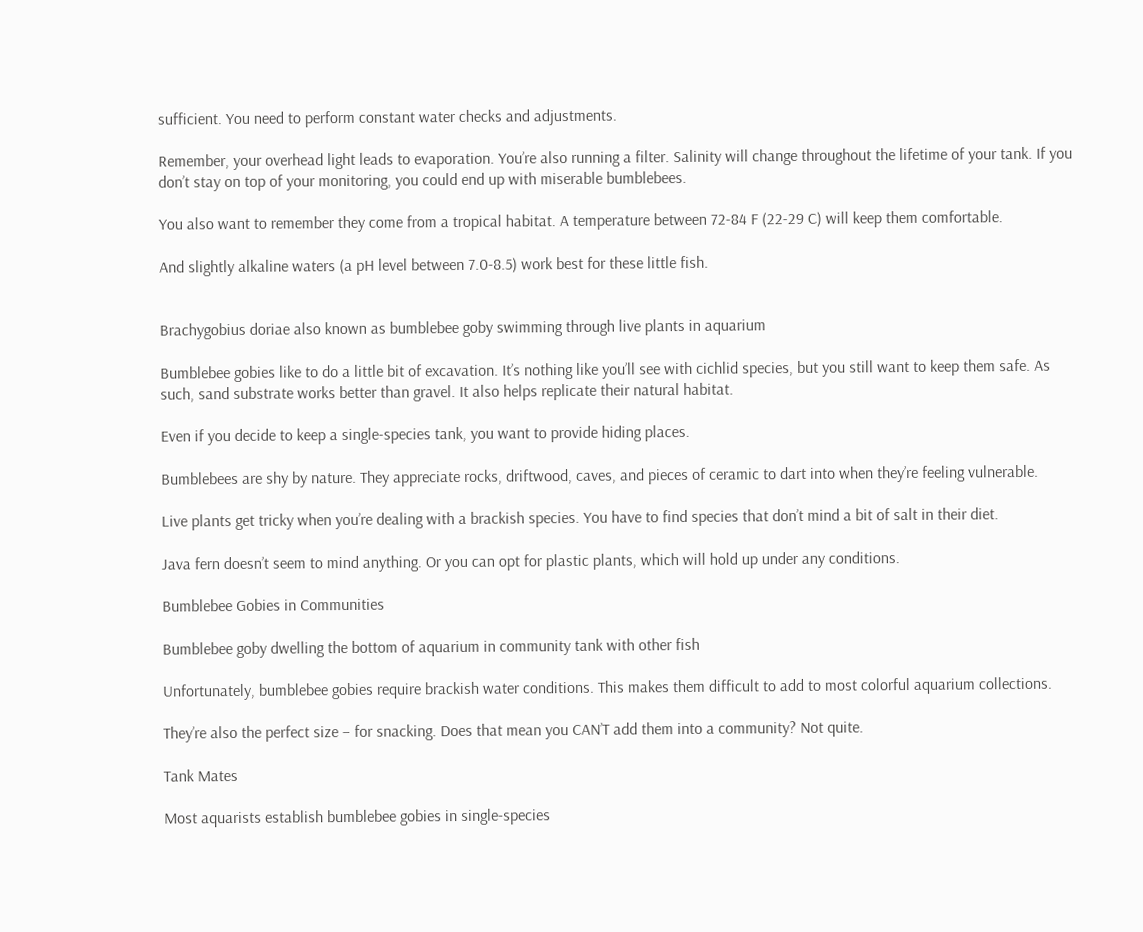sufficient. You need to perform constant water checks and adjustments.

Remember, your overhead light leads to evaporation. You’re also running a filter. Salinity will change throughout the lifetime of your tank. If you don’t stay on top of your monitoring, you could end up with miserable bumblebees.

You also want to remember they come from a tropical habitat. A temperature between 72-84 F (22-29 C) will keep them comfortable.

And slightly alkaline waters (a pH level between 7.0-8.5) work best for these little fish.


Brachygobius doriae also known as bumblebee goby swimming through live plants in aquarium

Bumblebee gobies like to do a little bit of excavation. It’s nothing like you’ll see with cichlid species, but you still want to keep them safe. As such, sand substrate works better than gravel. It also helps replicate their natural habitat.

Even if you decide to keep a single-species tank, you want to provide hiding places.

Bumblebees are shy by nature. They appreciate rocks, driftwood, caves, and pieces of ceramic to dart into when they’re feeling vulnerable.

Live plants get tricky when you’re dealing with a brackish species. You have to find species that don’t mind a bit of salt in their diet.

Java fern doesn’t seem to mind anything. Or you can opt for plastic plants, which will hold up under any conditions.

Bumblebee Gobies in Communities

Bumblebee goby dwelling the bottom of aquarium in community tank with other fish

Unfortunately, bumblebee gobies require brackish water conditions. This makes them difficult to add to most colorful aquarium collections.

They’re also the perfect size – for snacking. Does that mean you CAN’T add them into a community? Not quite.

Tank Mates

Most aquarists establish bumblebee gobies in single-species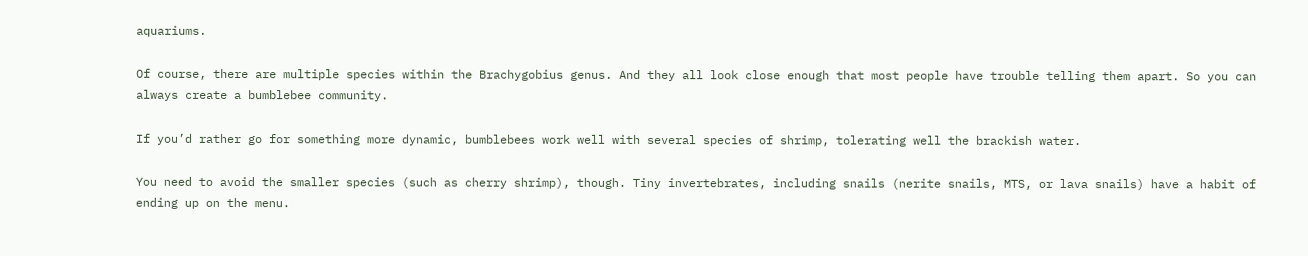aquariums.

Of course, there are multiple species within the Brachygobius genus. And they all look close enough that most people have trouble telling them apart. So you can always create a bumblebee community.

If you’d rather go for something more dynamic, bumblebees work well with several species of shrimp, tolerating well the brackish water.

You need to avoid the smaller species (such as cherry shrimp), though. Tiny invertebrates, including snails (nerite snails, MTS, or lava snails) have a habit of ending up on the menu.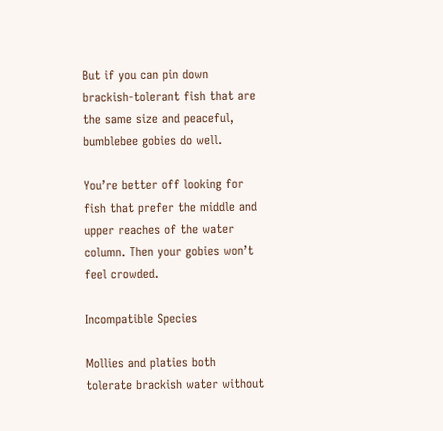But if you can pin down brackish-tolerant fish that are the same size and peaceful, bumblebee gobies do well.

You’re better off looking for fish that prefer the middle and upper reaches of the water column. Then your gobies won’t feel crowded.

Incompatible Species

Mollies and platies both tolerate brackish water without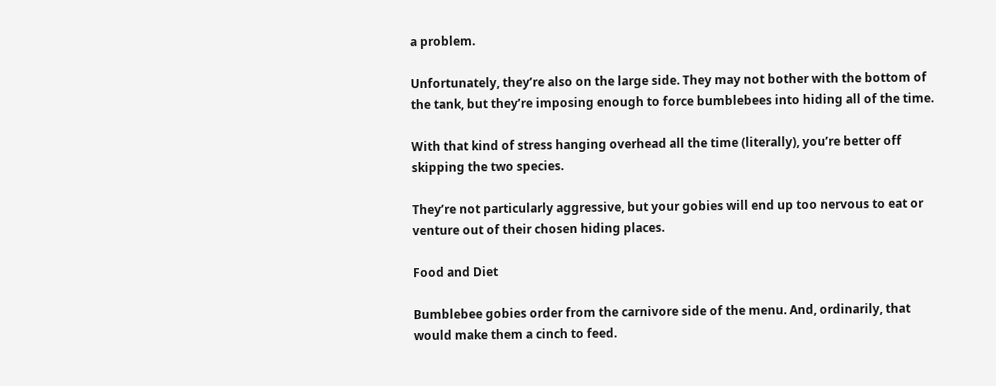a problem.

Unfortunately, they’re also on the large side. They may not bother with the bottom of the tank, but they’re imposing enough to force bumblebees into hiding all of the time.

With that kind of stress hanging overhead all the time (literally), you’re better off skipping the two species.

They’re not particularly aggressive, but your gobies will end up too nervous to eat or venture out of their chosen hiding places.

Food and Diet

Bumblebee gobies order from the carnivore side of the menu. And, ordinarily, that would make them a cinch to feed.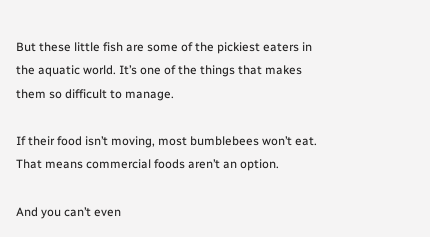But these little fish are some of the pickiest eaters in the aquatic world. It’s one of the things that makes them so difficult to manage.

If their food isn’t moving, most bumblebees won’t eat. That means commercial foods aren’t an option.

And you can’t even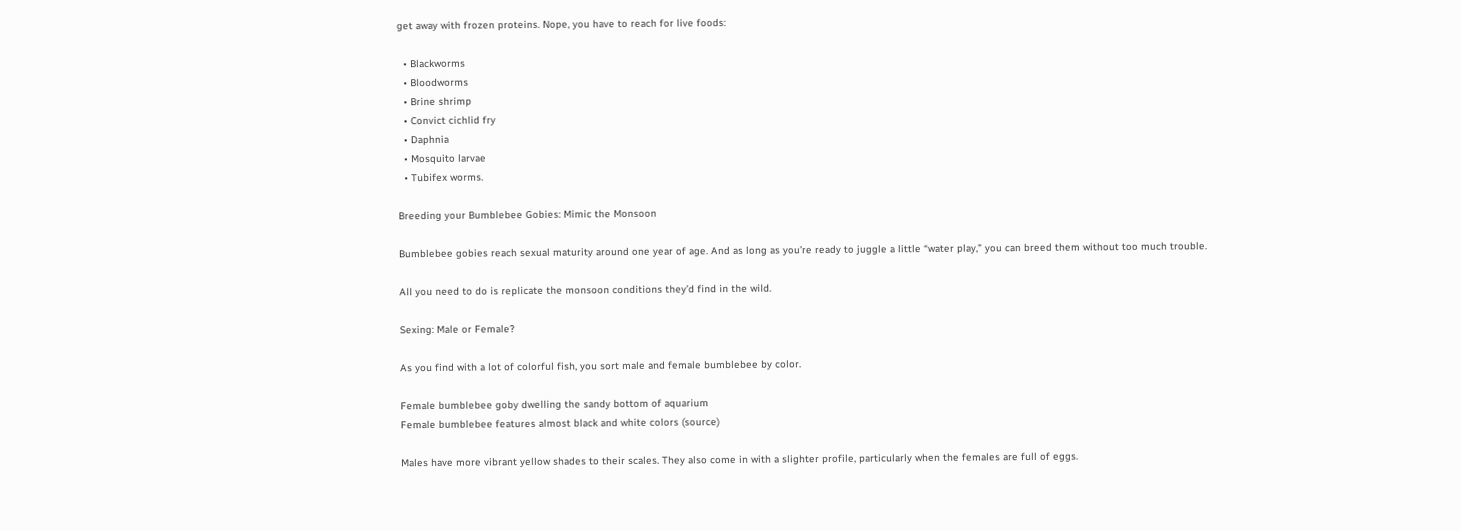get away with frozen proteins. Nope, you have to reach for live foods:

  • Blackworms
  • Bloodworms
  • Brine shrimp
  • Convict cichlid fry
  • Daphnia
  • Mosquito larvae
  • Tubifex worms.

Breeding your Bumblebee Gobies: Mimic the Monsoon

Bumblebee gobies reach sexual maturity around one year of age. And as long as you’re ready to juggle a little “water play,” you can breed them without too much trouble.

All you need to do is replicate the monsoon conditions they’d find in the wild.

Sexing: Male or Female?

As you find with a lot of colorful fish, you sort male and female bumblebee by color.

Female bumblebee goby dwelling the sandy bottom of aquarium
Female bumblebee features almost black and white colors (source)

Males have more vibrant yellow shades to their scales. They also come in with a slighter profile, particularly when the females are full of eggs.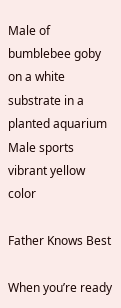Male of bumblebee goby on a white substrate in a planted aquarium
Male sports vibrant yellow color

Father Knows Best

When you’re ready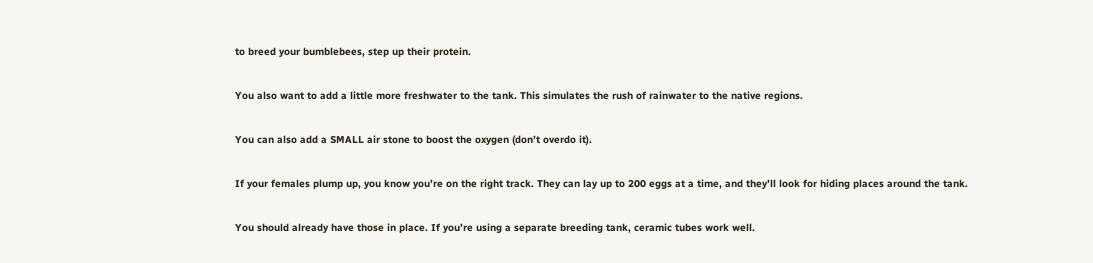to breed your bumblebees, step up their protein.

You also want to add a little more freshwater to the tank. This simulates the rush of rainwater to the native regions.

You can also add a SMALL air stone to boost the oxygen (don’t overdo it).

If your females plump up, you know you’re on the right track. They can lay up to 200 eggs at a time, and they’ll look for hiding places around the tank.

You should already have those in place. If you’re using a separate breeding tank, ceramic tubes work well.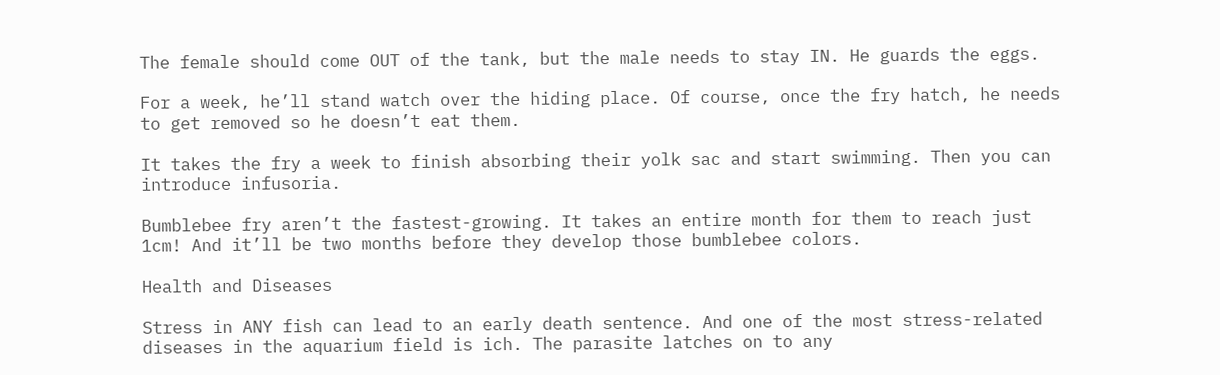The female should come OUT of the tank, but the male needs to stay IN. He guards the eggs.

For a week, he’ll stand watch over the hiding place. Of course, once the fry hatch, he needs to get removed so he doesn’t eat them.

It takes the fry a week to finish absorbing their yolk sac and start swimming. Then you can introduce infusoria.

Bumblebee fry aren’t the fastest-growing. It takes an entire month for them to reach just 1cm! And it’ll be two months before they develop those bumblebee colors.

Health and Diseases

Stress in ANY fish can lead to an early death sentence. And one of the most stress-related diseases in the aquarium field is ich. The parasite latches on to any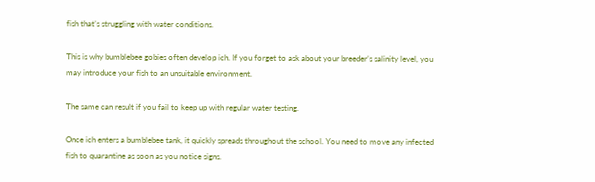fish that’s struggling with water conditions.

This is why bumblebee gobies often develop ich. If you forget to ask about your breeder’s salinity level, you may introduce your fish to an unsuitable environment.

The same can result if you fail to keep up with regular water testing.

Once ich enters a bumblebee tank, it quickly spreads throughout the school. You need to move any infected fish to quarantine as soon as you notice signs.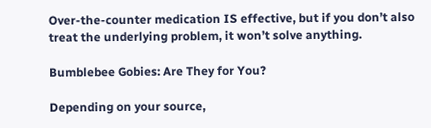Over-the-counter medication IS effective, but if you don’t also treat the underlying problem, it won’t solve anything.

Bumblebee Gobies: Are They for You?

Depending on your source,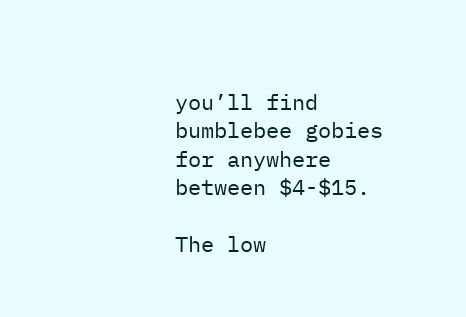you’ll find bumblebee gobies for anywhere between $4-$15.

The low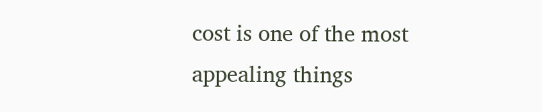cost is one of the most appealing things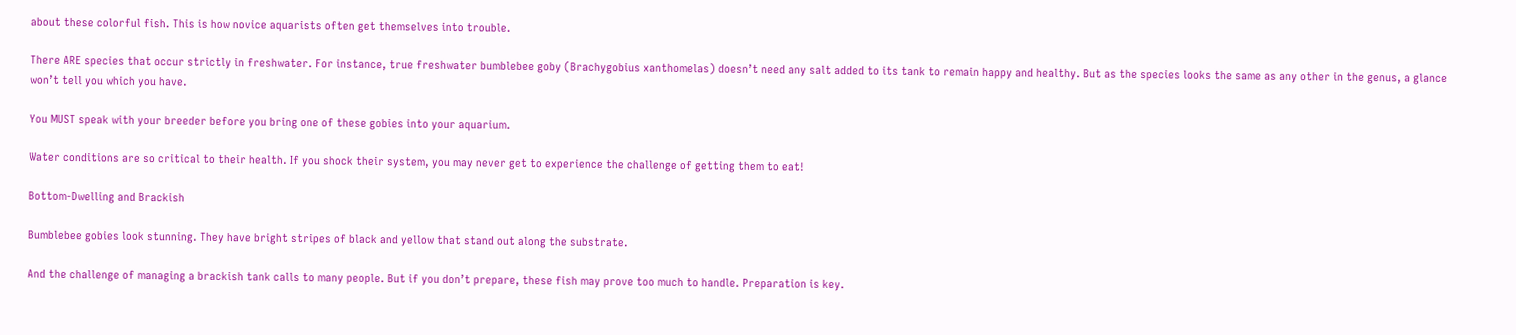about these colorful fish. This is how novice aquarists often get themselves into trouble.

There ARE species that occur strictly in freshwater. For instance, true freshwater bumblebee goby (Brachygobius xanthomelas) doesn’t need any salt added to its tank to remain happy and healthy. But as the species looks the same as any other in the genus, a glance won’t tell you which you have.

You MUST speak with your breeder before you bring one of these gobies into your aquarium.

Water conditions are so critical to their health. If you shock their system, you may never get to experience the challenge of getting them to eat!

Bottom-Dwelling and Brackish

Bumblebee gobies look stunning. They have bright stripes of black and yellow that stand out along the substrate.

And the challenge of managing a brackish tank calls to many people. But if you don’t prepare, these fish may prove too much to handle. Preparation is key.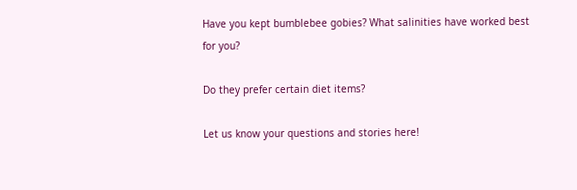Have you kept bumblebee gobies? What salinities have worked best for you?

Do they prefer certain diet items?

Let us know your questions and stories here!